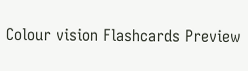Colour vision Flashcards Preview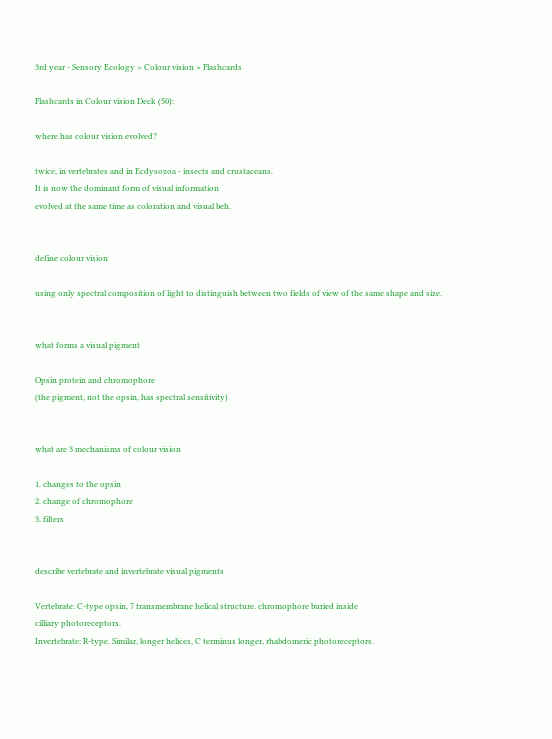3rd year - Sensory Ecology > Colour vision > Flashcards

Flashcards in Colour vision Deck (50):

where has colour vision evolved?

twice, in vertebrates and in Ecdysozoa - insects and crustaceans.
It is now the dominant form of visual information
evolved at the same time as coloration and visual beh.


define colour vision

using only spectral composition of light to distinguish between two fields of view of the same shape and size.


what forms a visual pigment

Opsin protein and chromophore
(the pigment, not the opsin, has spectral sensitivity)


what are 3 mechanisms of colour vision

1. changes to the opsin
2. change of chromophore
3. filters


describe vertebrate and invertebrate visual pigments

Vertebrate: C-type opsin, 7 transmembrane helical structure. chromophore buried inside
cilliary photoreceptors.
Invertebrate: R-type. Similar, longer helices, C terminus longer, rhabdomeric photoreceptors.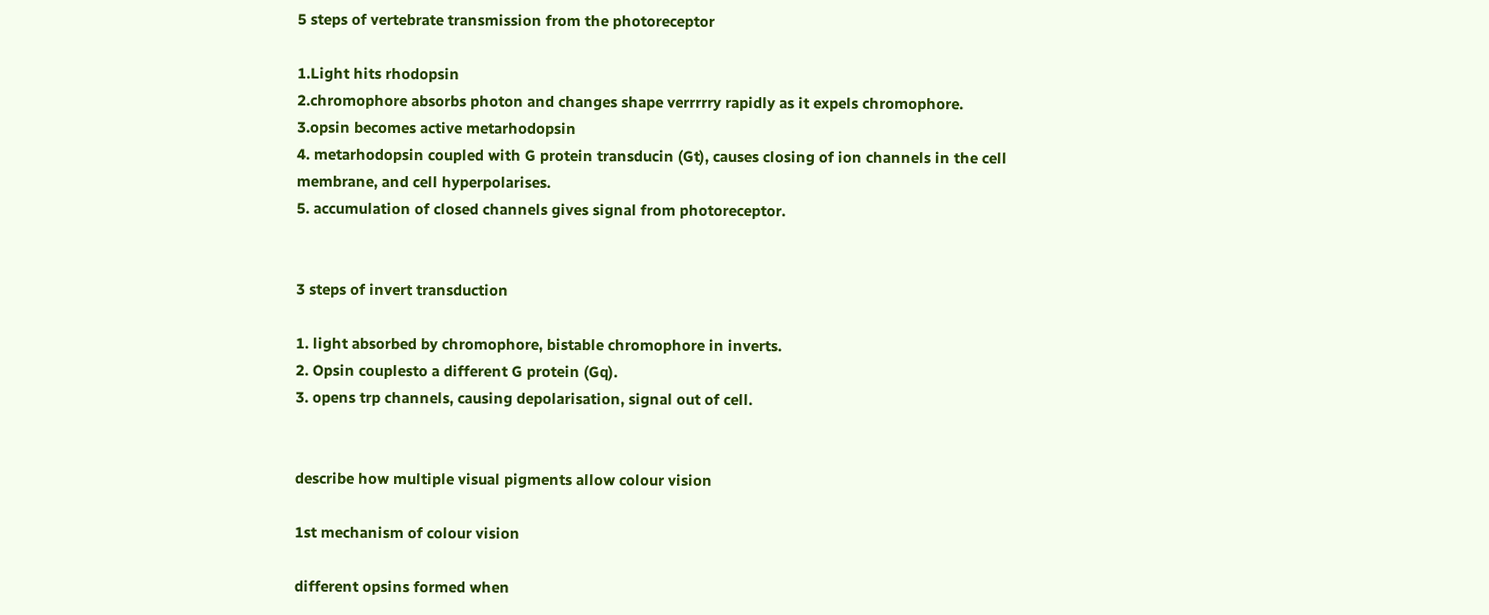5 steps of vertebrate transmission from the photoreceptor

1.Light hits rhodopsin
2.chromophore absorbs photon and changes shape verrrrry rapidly as it expels chromophore.
3.opsin becomes active metarhodopsin
4. metarhodopsin coupled with G protein transducin (Gt), causes closing of ion channels in the cell membrane, and cell hyperpolarises.
5. accumulation of closed channels gives signal from photoreceptor.


3 steps of invert transduction

1. light absorbed by chromophore, bistable chromophore in inverts.
2. Opsin couplesto a different G protein (Gq).
3. opens trp channels, causing depolarisation, signal out of cell.


describe how multiple visual pigments allow colour vision

1st mechanism of colour vision

different opsins formed when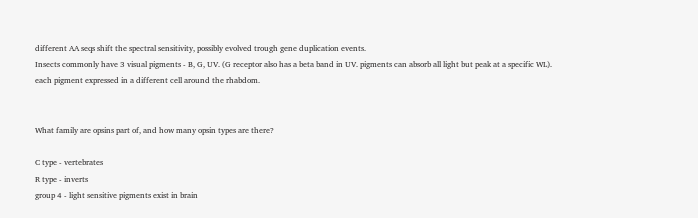different AA seqs shift the spectral sensitivity, possibly evolved trough gene duplication events.
Insects commonly have 3 visual pigments - B, G, UV. (G receptor also has a beta band in UV. pigments can absorb all light but peak at a specific WL).
each pigment expressed in a different cell around the rhabdom.


What family are opsins part of, and how many opsin types are there?

C type - vertebrates
R type - inverts
group 4 - light sensitive pigments exist in brain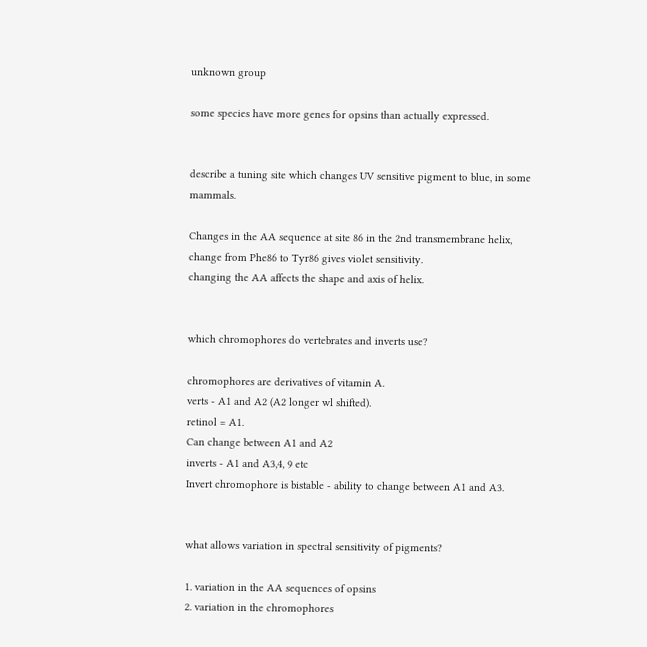unknown group

some species have more genes for opsins than actually expressed.


describe a tuning site which changes UV sensitive pigment to blue, in some mammals.

Changes in the AA sequence at site 86 in the 2nd transmembrane helix,
change from Phe86 to Tyr86 gives violet sensitivity.
changing the AA affects the shape and axis of helix.


which chromophores do vertebrates and inverts use?

chromophores are derivatives of vitamin A.
verts - A1 and A2 (A2 longer wl shifted).
retinol = A1.
Can change between A1 and A2
inverts - A1 and A3,4, 9 etc
Invert chromophore is bistable - ability to change between A1 and A3.


what allows variation in spectral sensitivity of pigments?

1. variation in the AA sequences of opsins
2. variation in the chromophores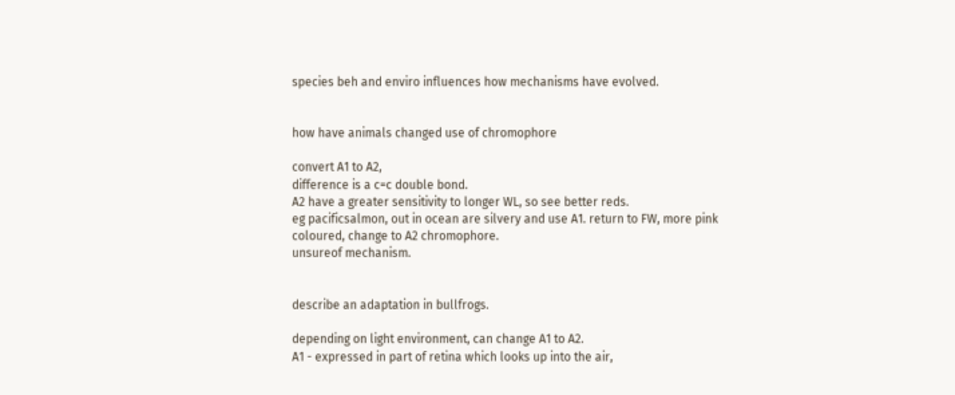species beh and enviro influences how mechanisms have evolved.


how have animals changed use of chromophore

convert A1 to A2,
difference is a c=c double bond.
A2 have a greater sensitivity to longer WL, so see better reds.
eg pacificsalmon, out in ocean are silvery and use A1. return to FW, more pink coloured, change to A2 chromophore.
unsureof mechanism.


describe an adaptation in bullfrogs.

depending on light environment, can change A1 to A2.
A1 - expressed in part of retina which looks up into the air,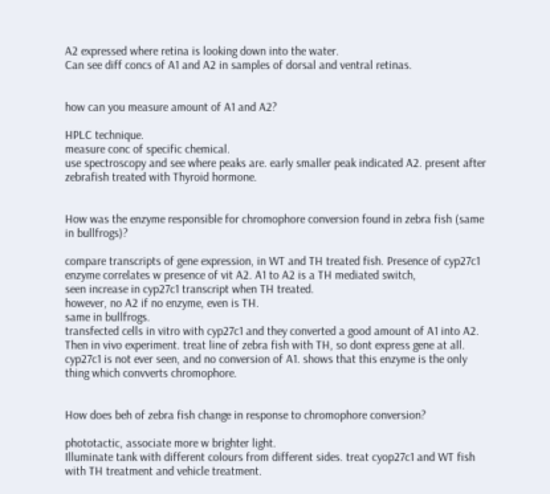A2 expressed where retina is looking down into the water.
Can see diff concs of A1 and A2 in samples of dorsal and ventral retinas.


how can you measure amount of A1 and A2?

HPLC technique.
measure conc of specific chemical.
use spectroscopy and see where peaks are. early smaller peak indicated A2. present after zebrafish treated with Thyroid hormone.


How was the enzyme responsible for chromophore conversion found in zebra fish (same in bullfrogs)?

compare transcripts of gene expression, in WT and TH treated fish. Presence of cyp27c1 enzyme correlates w presence of vit A2. A1 to A2 is a TH mediated switch,
seen increase in cyp27c1 transcript when TH treated.
however, no A2 if no enzyme, even is TH.
same in bullfrogs.
transfected cells in vitro with cyp27c1 and they converted a good amount of A1 into A2.
Then in vivo experiment. treat line of zebra fish with TH, so dont express gene at all. cyp27c1 is not ever seen, and no conversion of A1. shows that this enzyme is the only thing which convverts chromophore.


How does beh of zebra fish change in response to chromophore conversion?

phototactic, associate more w brighter light.
Illuminate tank with different colours from different sides. treat cyop27c1 and WT fish with TH treatment and vehicle treatment.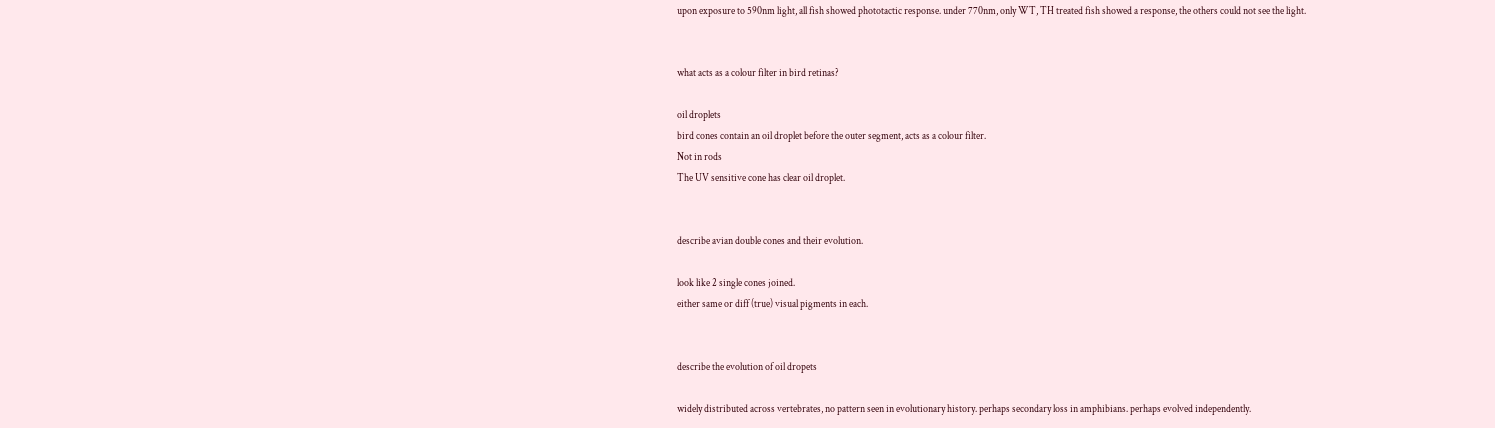upon exposure to 590nm light, all fish showed phototactic response. under 770nm, only WT, TH treated fish showed a response, the others could not see the light.


what acts as a colour filter in bird retinas?

oil droplets
bird cones contain an oil droplet before the outer segment, acts as a colour filter.
Not in rods
The UV sensitive cone has clear oil droplet.


describe avian double cones and their evolution.

look like 2 single cones joined.
either same or diff (true) visual pigments in each.


describe the evolution of oil dropets

widely distributed across vertebrates, no pattern seen in evolutionary history. perhaps secondary loss in amphibians. perhaps evolved independently.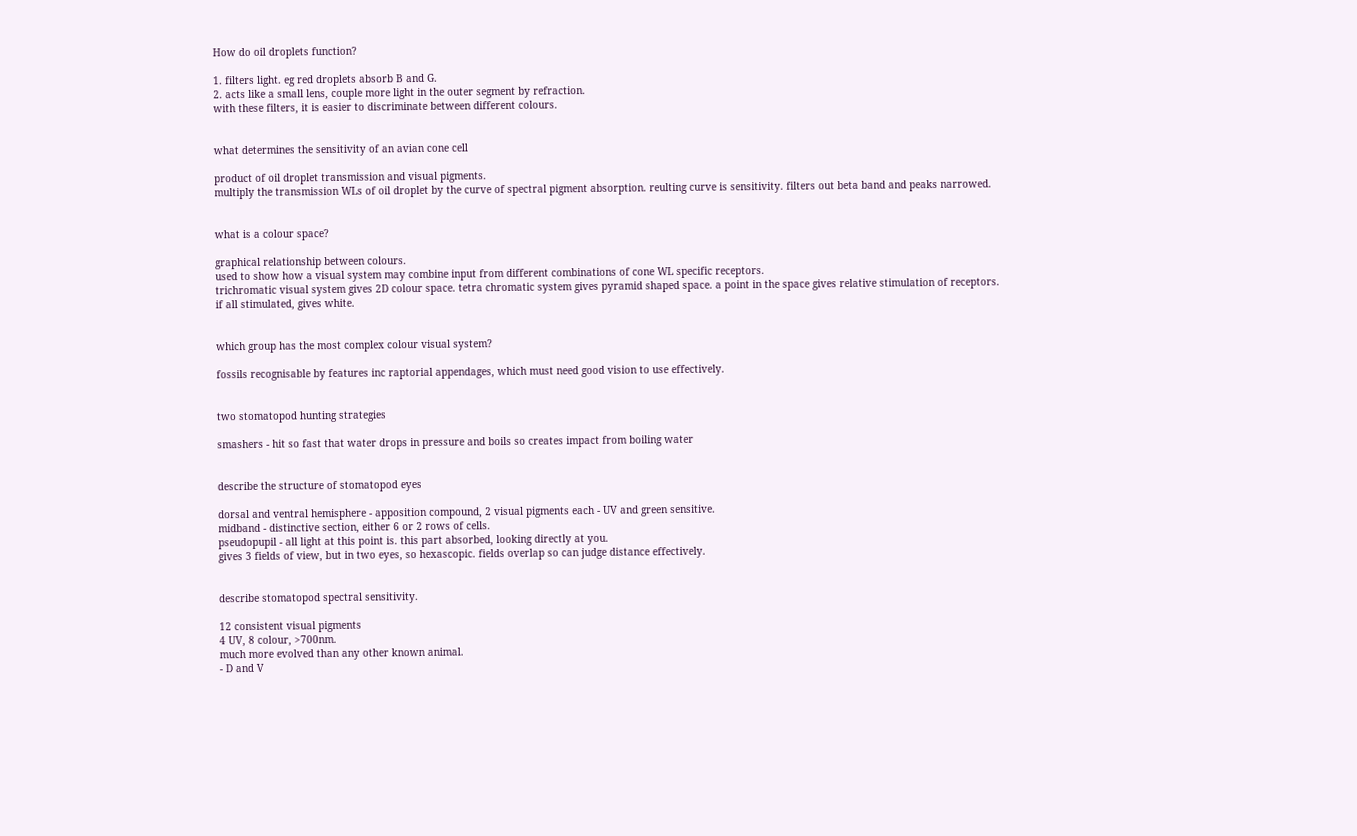How do oil droplets function?

1. filters light. eg red droplets absorb B and G.
2. acts like a small lens, couple more light in the outer segment by refraction.
with these filters, it is easier to discriminate between different colours.


what determines the sensitivity of an avian cone cell

product of oil droplet transmission and visual pigments.
multiply the transmission WLs of oil droplet by the curve of spectral pigment absorption. reulting curve is sensitivity. filters out beta band and peaks narrowed.


what is a colour space?

graphical relationship between colours.
used to show how a visual system may combine input from different combinations of cone WL specific receptors.
trichromatic visual system gives 2D colour space. tetra chromatic system gives pyramid shaped space. a point in the space gives relative stimulation of receptors.
if all stimulated, gives white.


which group has the most complex colour visual system?

fossils recognisable by features inc raptorial appendages, which must need good vision to use effectively.


two stomatopod hunting strategies

smashers - hit so fast that water drops in pressure and boils so creates impact from boiling water


describe the structure of stomatopod eyes

dorsal and ventral hemisphere - apposition compound, 2 visual pigments each - UV and green sensitive.
midband - distinctive section, either 6 or 2 rows of cells.
pseudopupil - all light at this point is. this part absorbed, looking directly at you.
gives 3 fields of view, but in two eyes, so hexascopic. fields overlap so can judge distance effectively.


describe stomatopod spectral sensitivity.

12 consistent visual pigments
4 UV, 8 colour, >700nm.
much more evolved than any other known animal.
- D and V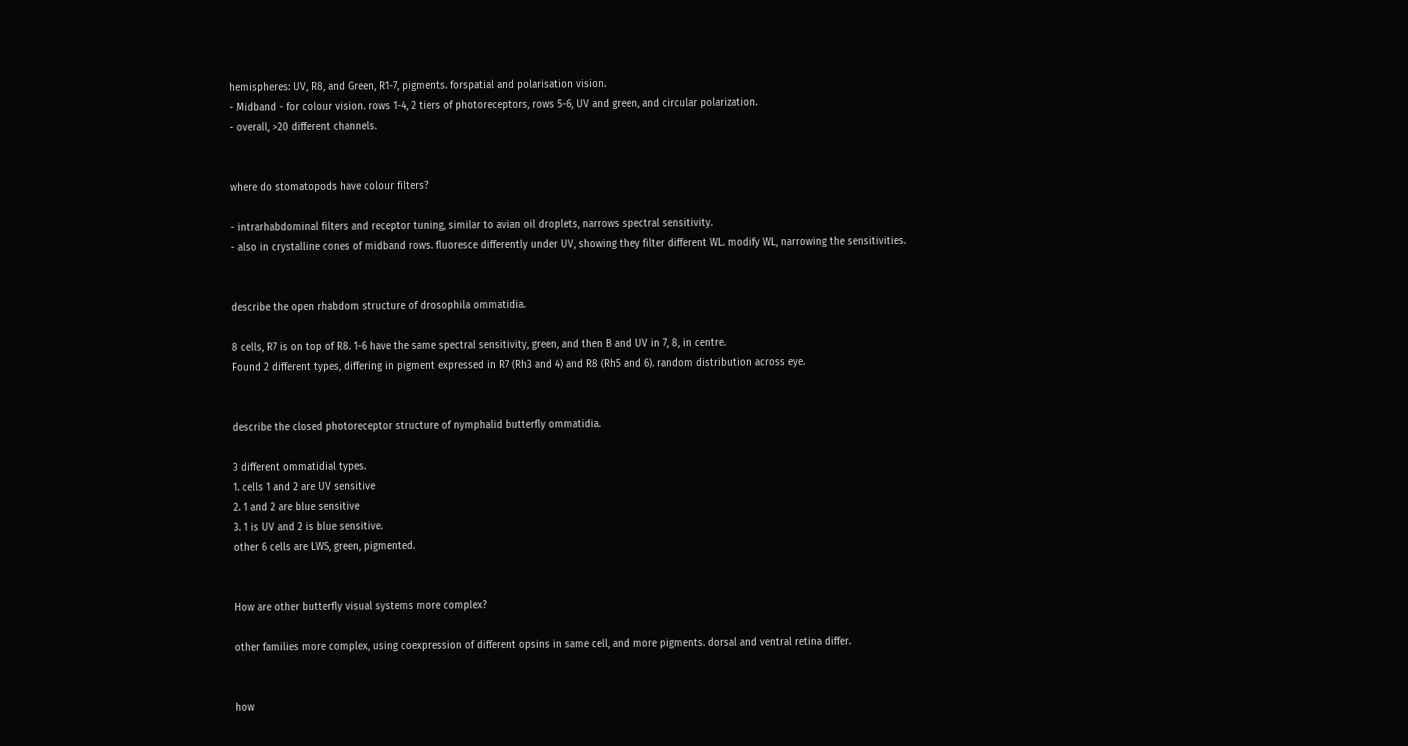hemispheres: UV, R8, and Green, R1-7, pigments. forspatial and polarisation vision.
- Midband - for colour vision. rows 1-4, 2 tiers of photoreceptors, rows 5-6, UV and green, and circular polarization.
- overall, >20 different channels.


where do stomatopods have colour filters?

- intrarhabdominal filters and receptor tuning, similar to avian oil droplets, narrows spectral sensitivity.
- also in crystalline cones of midband rows. fluoresce differently under UV, showing they filter different WL. modify WL, narrowing the sensitivities.


describe the open rhabdom structure of drosophila ommatidia.

8 cells, R7 is on top of R8. 1-6 have the same spectral sensitivity, green, and then B and UV in 7, 8, in centre.
Found 2 different types, differing in pigment expressed in R7 (Rh3 and 4) and R8 (Rh5 and 6). random distribution across eye.


describe the closed photoreceptor structure of nymphalid butterfly ommatidia.

3 different ommatidial types.
1. cells 1 and 2 are UV sensitive
2. 1 and 2 are blue sensitive
3. 1 is UV and 2 is blue sensitive.
other 6 cells are LWS, green, pigmented.


How are other butterfly visual systems more complex?

other families more complex, using coexpression of different opsins in same cell, and more pigments. dorsal and ventral retina differ.


how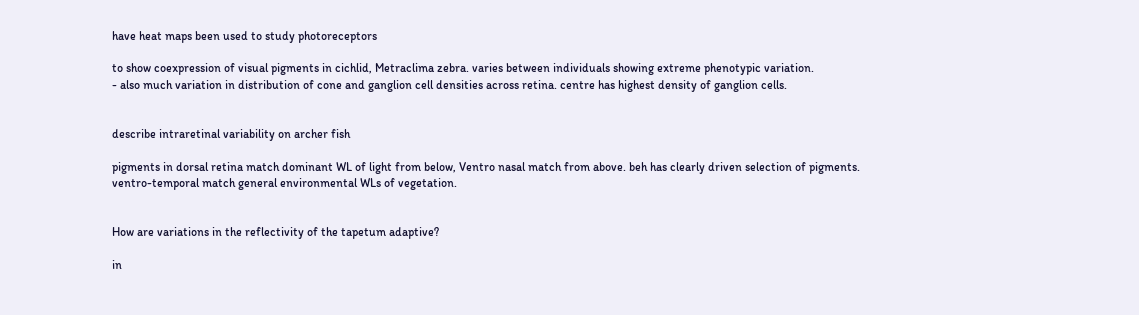have heat maps been used to study photoreceptors

to show coexpression of visual pigments in cichlid, Metraclima zebra. varies between individuals showing extreme phenotypic variation.
- also much variation in distribution of cone and ganglion cell densities across retina. centre has highest density of ganglion cells.


describe intraretinal variability on archer fish

pigments in dorsal retina match dominant WL of light from below, Ventro nasal match from above. beh has clearly driven selection of pigments.
ventro-temporal match general environmental WLs of vegetation.


How are variations in the reflectivity of the tapetum adaptive?

in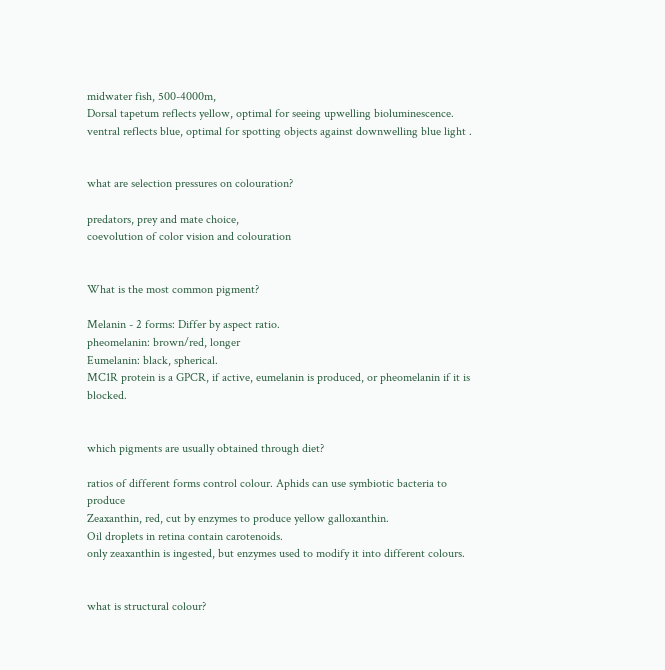midwater fish, 500-4000m,
Dorsal tapetum reflects yellow, optimal for seeing upwelling bioluminescence. ventral reflects blue, optimal for spotting objects against downwelling blue light .


what are selection pressures on colouration?

predators, prey and mate choice,
coevolution of color vision and colouration


What is the most common pigment?

Melanin - 2 forms: Differ by aspect ratio.
pheomelanin: brown/red, longer
Eumelanin: black, spherical.
MC1R protein is a GPCR, if active, eumelanin is produced, or pheomelanin if it is blocked.


which pigments are usually obtained through diet?

ratios of different forms control colour. Aphids can use symbiotic bacteria to produce
Zeaxanthin, red, cut by enzymes to produce yellow galloxanthin.
Oil droplets in retina contain carotenoids.
only zeaxanthin is ingested, but enzymes used to modify it into different colours.


what is structural colour?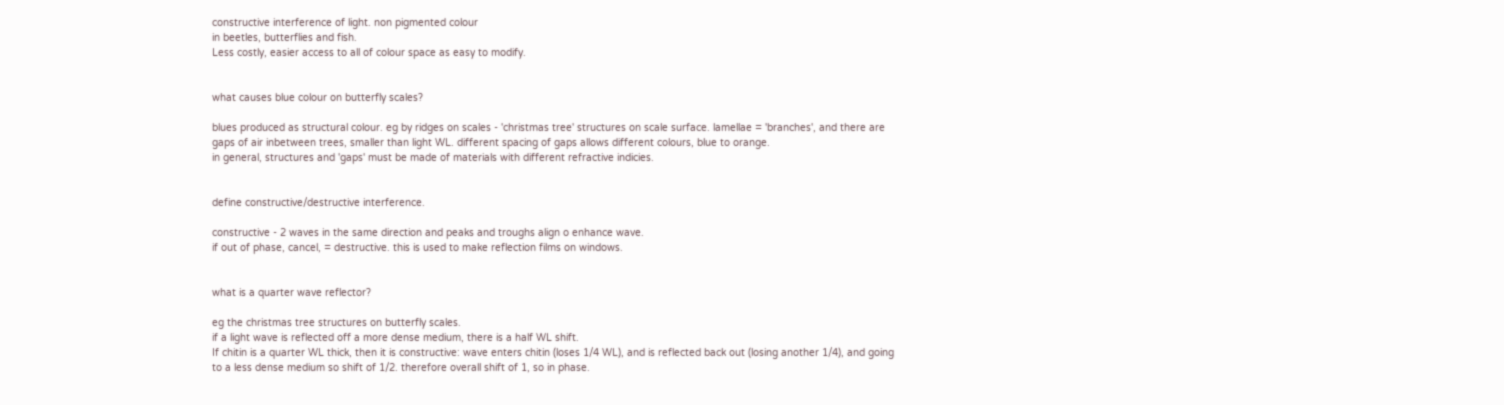constructive interference of light. non pigmented colour
in beetles, butterflies and fish.
Less costly, easier access to all of colour space as easy to modify.


what causes blue colour on butterfly scales?

blues produced as structural colour. eg by ridges on scales - 'christmas tree' structures on scale surface. lamellae = 'branches', and there are gaps of air inbetween trees, smaller than light WL. different spacing of gaps allows different colours, blue to orange.
in general, structures and 'gaps' must be made of materials with different refractive indicies.


define constructive/destructive interference.

constructive - 2 waves in the same direction and peaks and troughs align o enhance wave.
if out of phase, cancel, = destructive. this is used to make reflection films on windows.


what is a quarter wave reflector?

eg the christmas tree structures on butterfly scales.
if a light wave is reflected off a more dense medium, there is a half WL shift.
If chitin is a quarter WL thick, then it is constructive: wave enters chitin (loses 1/4 WL), and is reflected back out (losing another 1/4), and going to a less dense medium so shift of 1/2. therefore overall shift of 1, so in phase.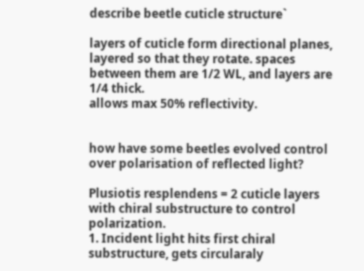describe beetle cuticle structure`

layers of cuticle form directional planes, layered so that they rotate. spaces between them are 1/2 WL, and layers are 1/4 thick.
allows max 50% reflectivity.


how have some beetles evolved control over polarisation of reflected light?

Plusiotis resplendens = 2 cuticle layers with chiral substructure to control polarization.
1. Incident light hits first chiral substructure, gets circularaly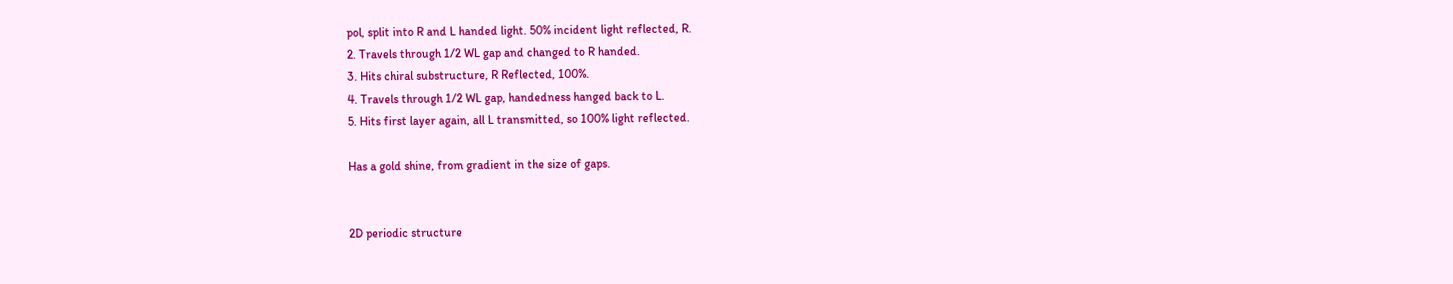pol, split into R and L handed light. 50% incident light reflected, R.
2. Travels through 1/2 WL gap and changed to R handed.
3. Hits chiral substructure, R Reflected, 100%.
4. Travels through 1/2 WL gap, handedness hanged back to L.
5. Hits first layer again, all L transmitted, so 100% light reflected.

Has a gold shine, from gradient in the size of gaps.


2D periodic structure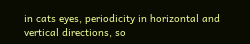in cats eyes, periodicity in horizontal and vertical directions, so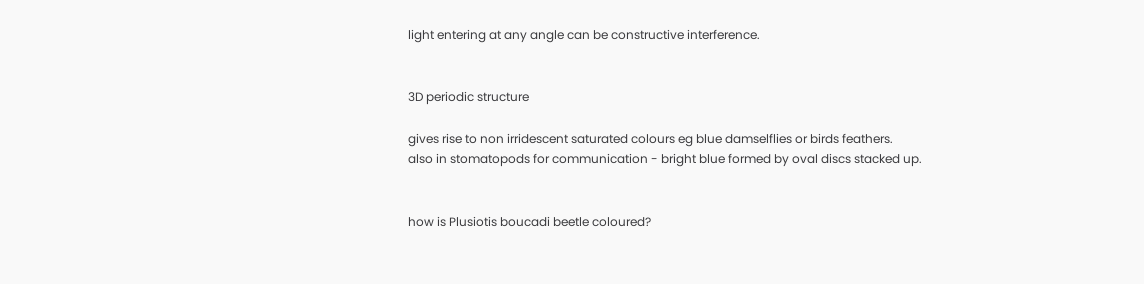light entering at any angle can be constructive interference.


3D periodic structure

gives rise to non irridescent saturated colours eg blue damselflies or birds feathers.
also in stomatopods for communication - bright blue formed by oval discs stacked up.


how is Plusiotis boucadi beetle coloured?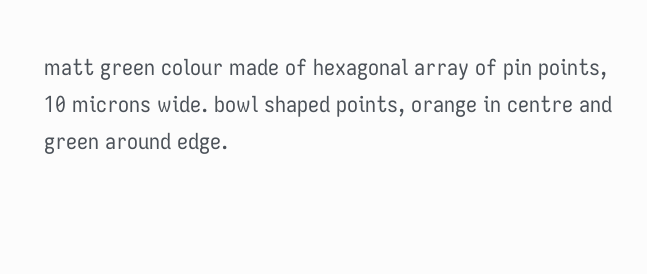matt green colour made of hexagonal array of pin points, 10 microns wide. bowl shaped points, orange in centre and green around edge.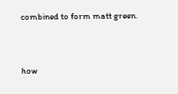combined to form matt green.


how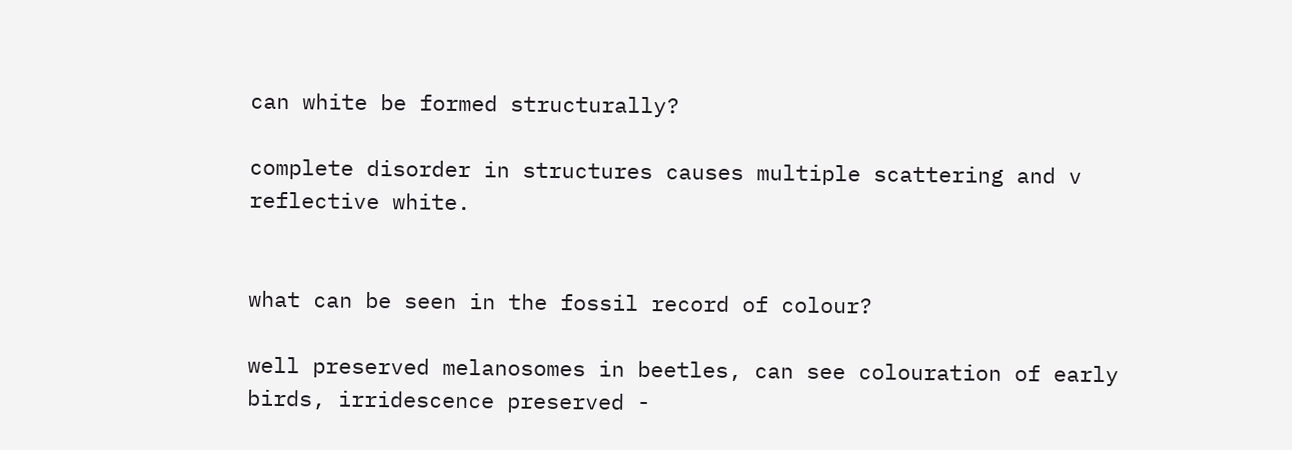can white be formed structurally?

complete disorder in structures causes multiple scattering and v reflective white.


what can be seen in the fossil record of colour?

well preserved melanosomes in beetles, can see colouration of early birds, irridescence preserved -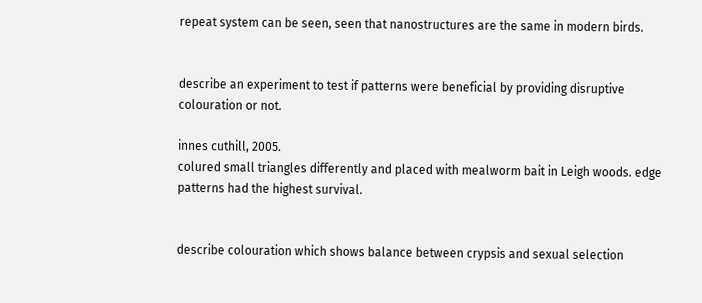repeat system can be seen, seen that nanostructures are the same in modern birds.


describe an experiment to test if patterns were beneficial by providing disruptive colouration or not.

innes cuthill, 2005.
colured small triangles differently and placed with mealworm bait in Leigh woods. edge patterns had the highest survival.


describe colouration which shows balance between crypsis and sexual selection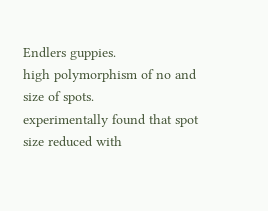Endlers guppies.
high polymorphism of no and size of spots.
experimentally found that spot size reduced with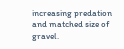increasing predation and matched size of gravel.